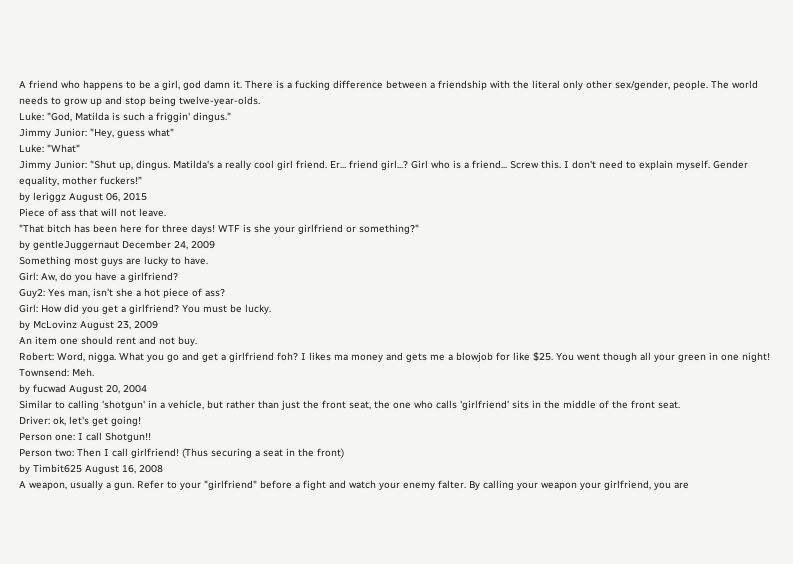A friend who happens to be a girl, god damn it. There is a fucking difference between a friendship with the literal only other sex/gender, people. The world needs to grow up and stop being twelve-year-olds.
Luke: "God, Matilda is such a friggin' dingus."
Jimmy Junior: "Hey, guess what"
Luke: "What"
Jimmy Junior: "Shut up, dingus. Matilda's a really cool girl friend. Er... friend girl...? Girl who is a friend... Screw this. I don't need to explain myself. Gender equality, mother fuckers!"
by leriggz August 06, 2015
Piece of ass that will not leave.
"That bitch has been here for three days! WTF is she your girlfriend or something?"
by gentleJuggernaut December 24, 2009
Something most guys are lucky to have.
Girl: Aw, do you have a girlfriend?
Guy2: Yes man, isn't she a hot piece of ass?
Girl: How did you get a girlfriend? You must be lucky.
by McLovinz August 23, 2009
An item one should rent and not buy.
Robert: Word, nigga. What you go and get a girlfriend foh? I likes ma money and gets me a blowjob for like $25. You went though all your green in one night!
Townsend: Meh.
by fucwad August 20, 2004
Similar to calling 'shotgun' in a vehicle, but rather than just the front seat, the one who calls 'girlfriend' sits in the middle of the front seat.
Driver: ok, let's get going!
Person one: I call Shotgun!!
Person two: Then I call girlfriend! (Thus securing a seat in the front)
by Timbit625 August 16, 2008
A weapon, usually a gun. Refer to your "girlfriend" before a fight and watch your enemy falter. By calling your weapon your girlfriend, you are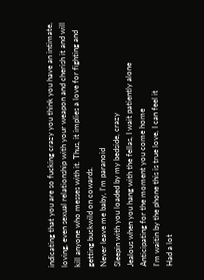indicating that you are so fucking crazy you think you have an intimate, loving, even sexual relationship with your weapon and cherish it and will kill anyone who messes with it. Thus, it implies a love for fighting and getting buckwild on cowards.
Never leave me baby, I'm paranoid
Sleepin with you loaded by my bedside, crazy
Jealous when you hang with the fellas, I wait patiently alone
Anticipating for the moment you come home
I'm waitin by the phone this is true love, I can feel it
Had a lot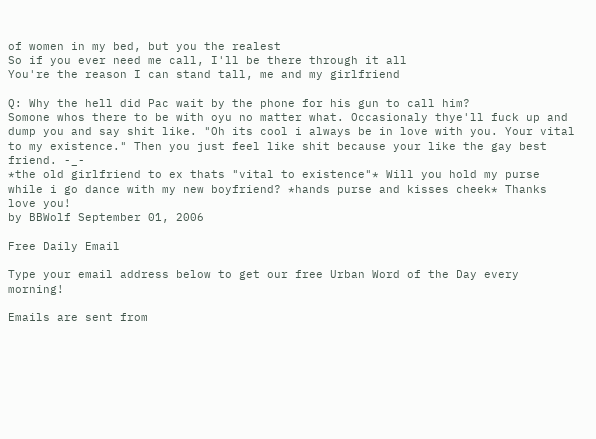of women in my bed, but you the realest
So if you ever need me call, I'll be there through it all
You're the reason I can stand tall, me and my girlfriend

Q: Why the hell did Pac wait by the phone for his gun to call him?
Somone whos there to be with oyu no matter what. Occasionaly thye'll fuck up and dump you and say shit like. "Oh its cool i always be in love with you. Your vital to my existence." Then you just feel like shit because your like the gay best friend. -_-
*the old girlfriend to ex thats "vital to existence"* Will you hold my purse while i go dance with my new boyfriend? *hands purse and kisses cheek* Thanks love you!
by BBWolf September 01, 2006

Free Daily Email

Type your email address below to get our free Urban Word of the Day every morning!

Emails are sent from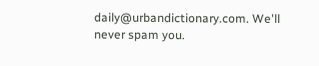daily@urbandictionary.com. We'll never spam you.